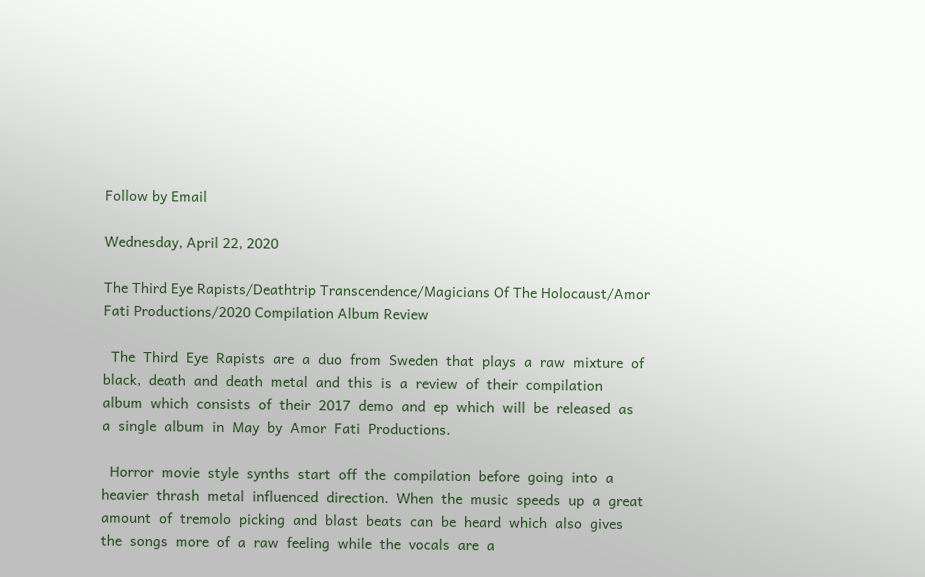Follow by Email

Wednesday, April 22, 2020

The Third Eye Rapists/Deathtrip Transcendence/Magicians Of The Holocaust/Amor Fati Productions/2020 Compilation Album Review

  The  Third  Eye  Rapists  are  a  duo  from  Sweden  that  plays  a  raw  mixture  of  black,  death  and  death  metal  and  this  is  a  review  of  their  compilation  album  which  consists  of  their  2017  demo  and  ep  which  will  be  released  as  a  single  album  in  May  by  Amor  Fati  Productions.

  Horror  movie  style  synths  start  off  the  compilation  before  going  into  a  heavier  thrash  metal  influenced  direction.  When  the  music  speeds  up  a  great  amount  of  tremolo  picking  and  blast  beats  can  be  heard  which  also  gives  the  songs  more  of  a  raw  feeling  while  the  vocals  are  a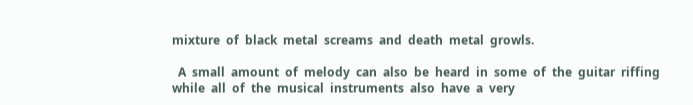mixture  of  black  metal  screams  and  death  metal  growls.

  A  small  amount  of  melody  can  also  be  heard  in  some  of  the  guitar  riffing  while  all  of  the  musical  instruments  also  have  a  very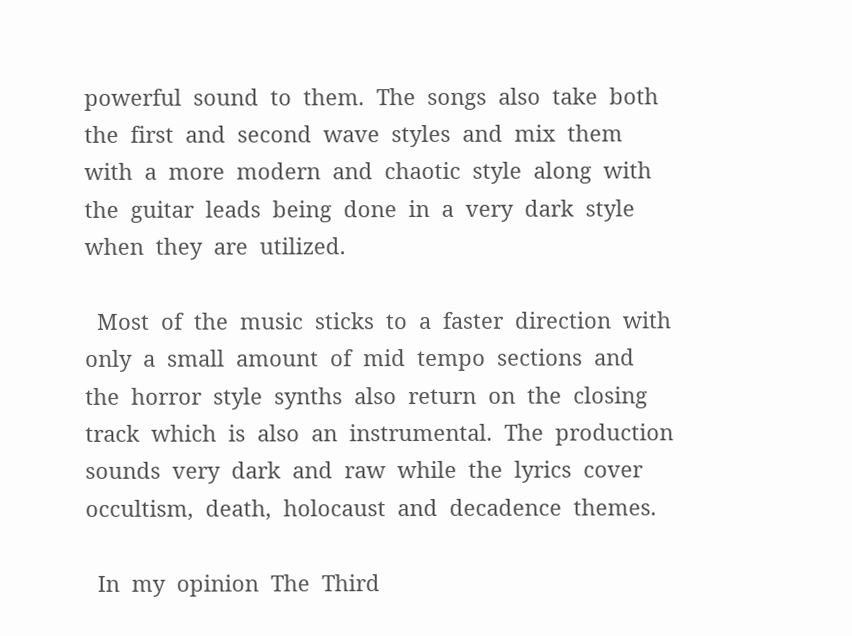powerful  sound  to  them.  The  songs  also  take  both  the  first  and  second  wave  styles  and  mix  them  with  a  more  modern  and  chaotic  style  along  with  the  guitar  leads  being  done  in  a  very  dark  style  when  they  are  utilized.

  Most  of  the  music  sticks  to  a  faster  direction  with  only  a  small  amount  of  mid  tempo  sections  and  the  horror  style  synths  also  return  on  the  closing  track  which  is  also  an  instrumental.  The  production  sounds  very  dark  and  raw  while  the  lyrics  cover  occultism,  death,  holocaust  and  decadence  themes.

  In  my  opinion  The  Third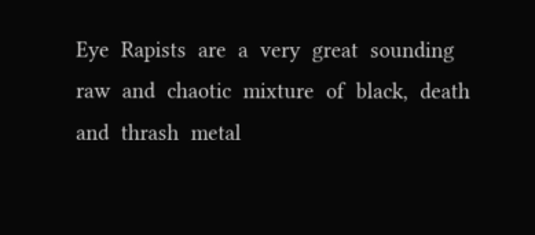Eye  Rapists  are  a  very  great  sounding  raw  and  chaotic  mixture  of  black,  death  and  thrash  metal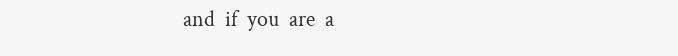and  if  you  are  a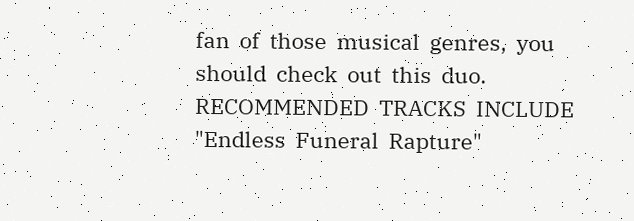fan  of  those  musical  genres,  you  should  check  out  this  duo.  RECOMMENDED  TRACKS  INCLUDE  "Endless  Funeral  Rapture"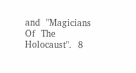and  "Magicians  Of  The  Holocaust".  8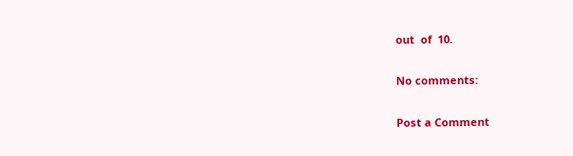out  of  10.

No comments:

Post a Comment